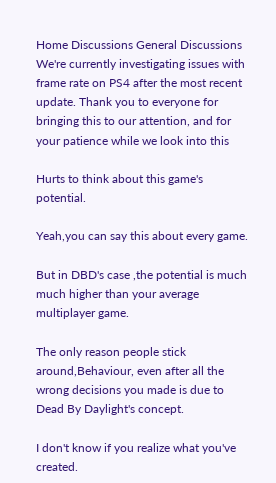Home Discussions General Discussions
We're currently investigating issues with frame rate on PS4 after the most recent update. Thank you to everyone for bringing this to our attention, and for your patience while we look into this

Hurts to think about this game's potential.

Yeah,you can say this about every game.

But in DBD's case ,the potential is much much higher than your average multiplayer game.

The only reason people stick around,Behaviour, even after all the wrong decisions you made is due to Dead By Daylight's concept.

I don't know if you realize what you've created.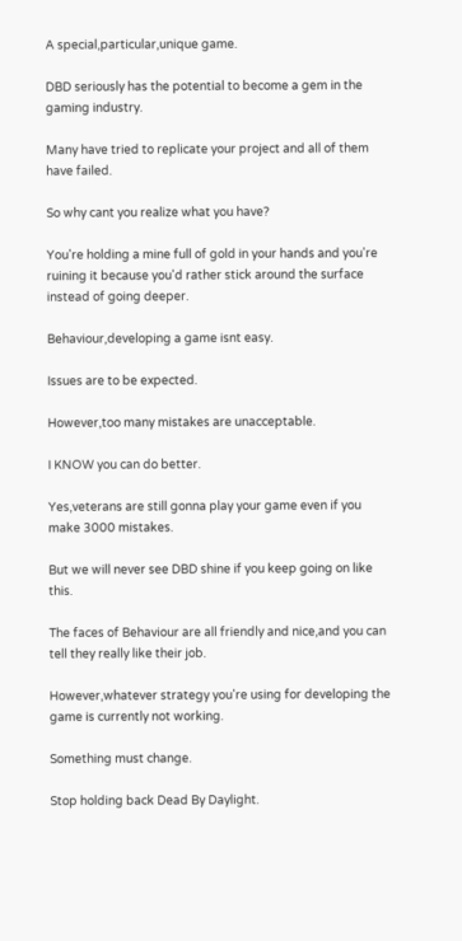A special,particular,unique game.

DBD seriously has the potential to become a gem in the gaming industry.

Many have tried to replicate your project and all of them have failed.

So why cant you realize what you have?

You're holding a mine full of gold in your hands and you're ruining it because you'd rather stick around the surface instead of going deeper.

Behaviour,developing a game isnt easy.

Issues are to be expected.

However,too many mistakes are unacceptable.

I KNOW you can do better.

Yes,veterans are still gonna play your game even if you make 3000 mistakes.

But we will never see DBD shine if you keep going on like this.

The faces of Behaviour are all friendly and nice,and you can tell they really like their job.

However,whatever strategy you're using for developing the game is currently not working.

Something must change.

Stop holding back Dead By Daylight.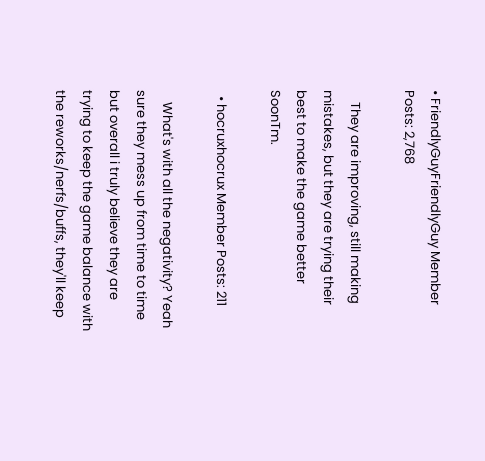• FriendlyGuyFriendlyGuy Member Posts: 2,768

    They are improving, still making mistakes, but they are trying their best to make the game better SoonTm.

  • hocruxhocrux Member Posts: 211

    What's with all the negativity? Yeah sure they mess up from time to time but overall i truly believe they are trying to keep the game balance with the reworks/nerfs/buffs, they'll keep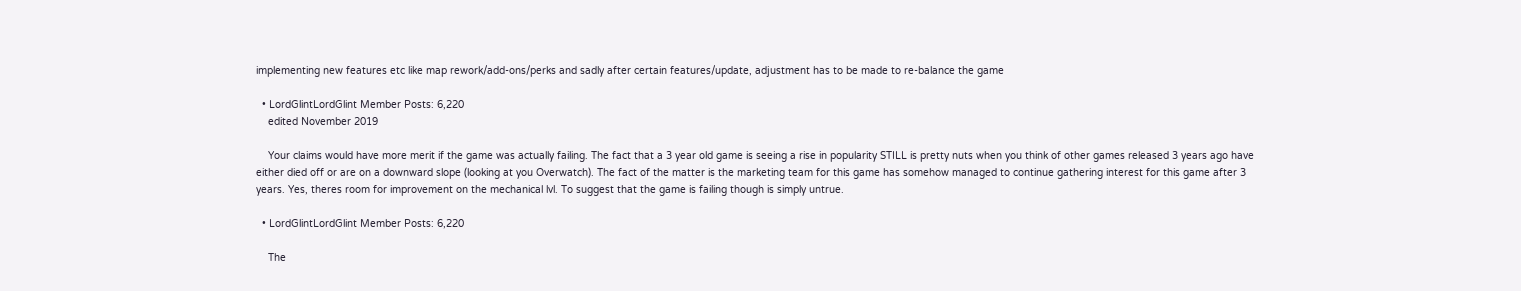implementing new features etc like map rework/add-ons/perks and sadly after certain features/update, adjustment has to be made to re-balance the game

  • LordGlintLordGlint Member Posts: 6,220
    edited November 2019

    Your claims would have more merit if the game was actually failing. The fact that a 3 year old game is seeing a rise in popularity STILL is pretty nuts when you think of other games released 3 years ago have either died off or are on a downward slope (looking at you Overwatch). The fact of the matter is the marketing team for this game has somehow managed to continue gathering interest for this game after 3 years. Yes, theres room for improvement on the mechanical lvl. To suggest that the game is failing though is simply untrue.

  • LordGlintLordGlint Member Posts: 6,220

    The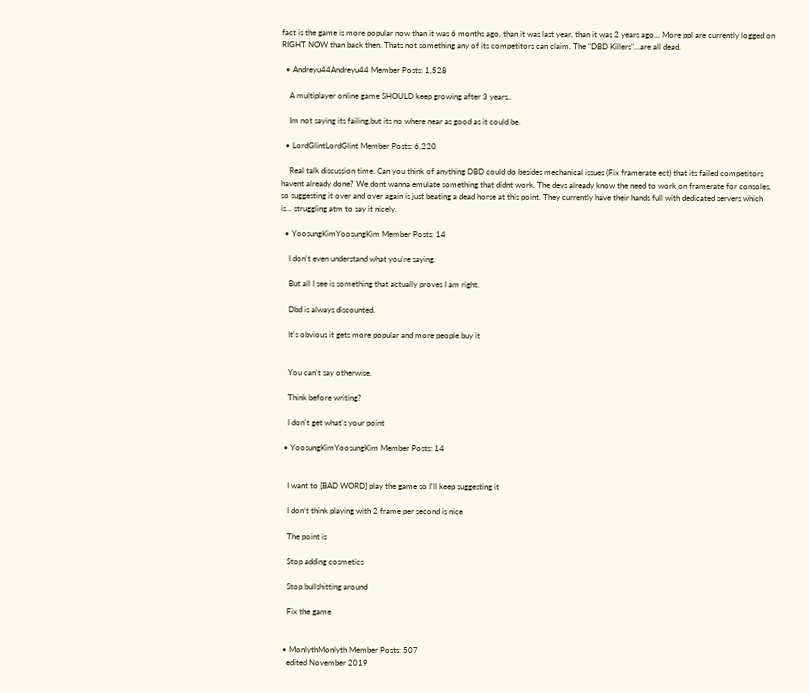fact is the game is more popular now than it was 6 months ago, than it was last year, than it was 2 years ago... More ppl are currently logged on RIGHT NOW than back then. Thats not something any of its competitors can claim. The "DBD Killers"...are all dead.

  • Andreyu44Andreyu44 Member Posts: 1,528

    A multiplayer online game SHOULD keep growing after 3 years..

    Im not saying its failing,but its no where near as good as it could be.

  • LordGlintLordGlint Member Posts: 6,220

    Real talk discussion time. Can you think of anything DBD could do besides mechanical issues (Fix framerate ect) that its failed competitors havent already done? We dont wanna emulate something that didnt work. The devs already know the need to work on framerate for consoles, so suggesting it over and over again is just beating a dead horse at this point. They currently have their hands full with dedicated servers which is... struggling atm to say it nicely.

  • YoosungKimYoosungKim Member Posts: 14

    I don't even understand what you're saying.

    But all I see is something that actually proves I am right.

    Dbd is always discounted.

    It's obvious it gets more popular and more people buy it


    You can't say otherwise.

    Think before writing?

    I don't get what's your point

  • YoosungKimYoosungKim Member Posts: 14


    I want to [BAD WORD] play the game so I'll keep suggesting it

    I don't think playing with 2 frame per second is nice

    The point is

    Stop adding cosmetics

    Stop bullshitting around

    Fix the game


  • MonlythMonlyth Member Posts: 507
    edited November 2019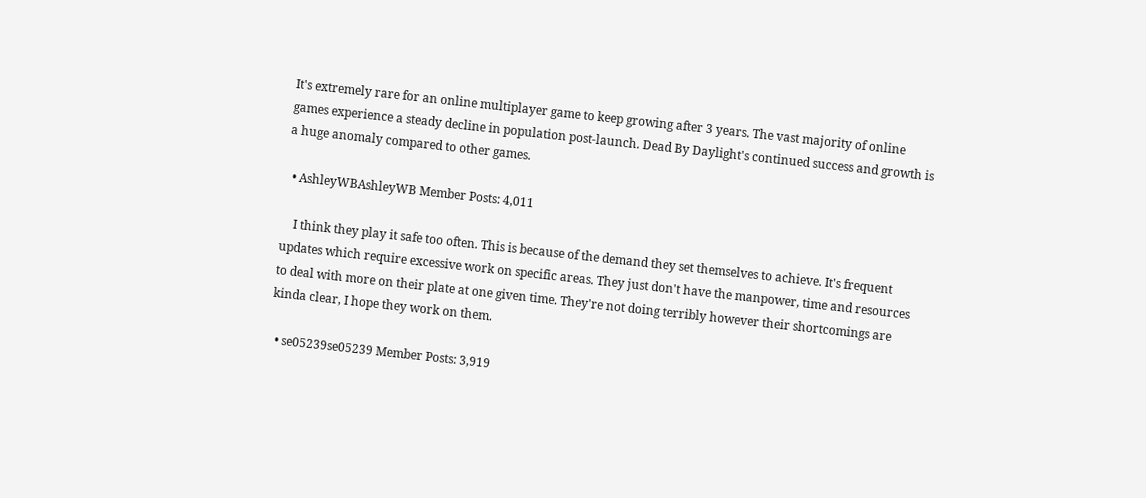It's extremely rare for an online multiplayer game to keep growing after 3 years. The vast majority of online games experience a steady decline in population post-launch. Dead By Daylight's continued success and growth is a huge anomaly compared to other games.

  • AshleyWBAshleyWB Member Posts: 4,011

    I think they play it safe too often. This is because of the demand they set themselves to achieve. It's frequent updates which require excessive work on specific areas. They just don't have the manpower, time and resources to deal with more on their plate at one given time. They're not doing terribly however their shortcomings are kinda clear, I hope they work on them.

  • se05239se05239 Member Posts: 3,919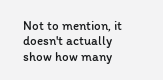Not to mention, it doesn't actually show how many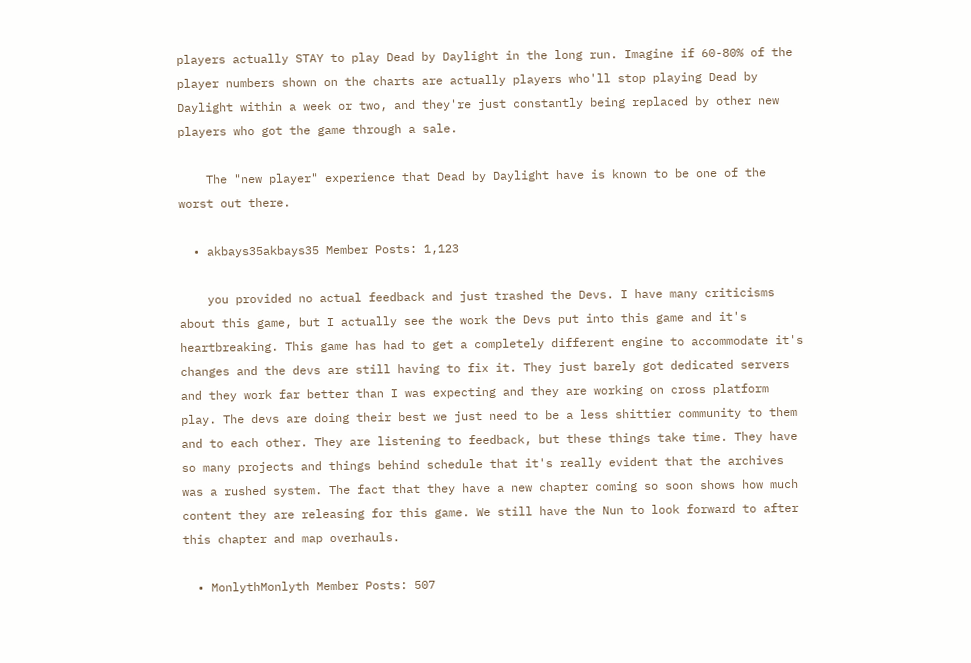players actually STAY to play Dead by Daylight in the long run. Imagine if 60-80% of the player numbers shown on the charts are actually players who'll stop playing Dead by Daylight within a week or two, and they're just constantly being replaced by other new players who got the game through a sale.

    The "new player" experience that Dead by Daylight have is known to be one of the worst out there.

  • akbays35akbays35 Member Posts: 1,123

    you provided no actual feedback and just trashed the Devs. I have many criticisms about this game, but I actually see the work the Devs put into this game and it's heartbreaking. This game has had to get a completely different engine to accommodate it's changes and the devs are still having to fix it. They just barely got dedicated servers and they work far better than I was expecting and they are working on cross platform play. The devs are doing their best we just need to be a less shittier community to them and to each other. They are listening to feedback, but these things take time. They have so many projects and things behind schedule that it's really evident that the archives was a rushed system. The fact that they have a new chapter coming so soon shows how much content they are releasing for this game. We still have the Nun to look forward to after this chapter and map overhauls.

  • MonlythMonlyth Member Posts: 507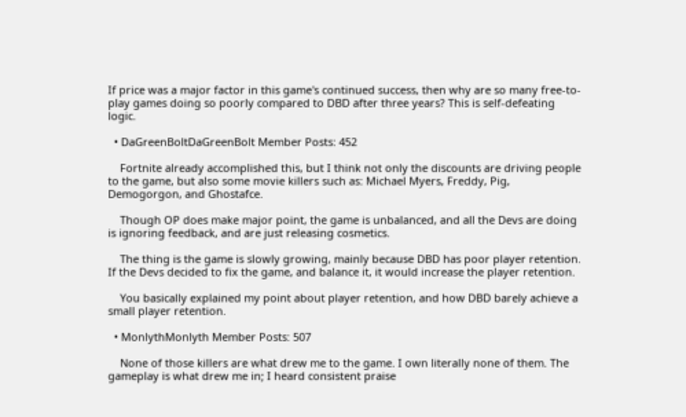If price was a major factor in this game's continued success, then why are so many free-to-play games doing so poorly compared to DBD after three years? This is self-defeating logic.

  • DaGreenBoltDaGreenBolt Member Posts: 452

    Fortnite already accomplished this, but I think not only the discounts are driving people to the game, but also some movie killers such as: Michael Myers, Freddy, Pig, Demogorgon, and Ghostafce.

    Though OP does make major point, the game is unbalanced, and all the Devs are doing is ignoring feedback, and are just releasing cosmetics.

    The thing is the game is slowly growing, mainly because DBD has poor player retention. If the Devs decided to fix the game, and balance it, it would increase the player retention.

    You basically explained my point about player retention, and how DBD barely achieve a small player retention.

  • MonlythMonlyth Member Posts: 507

    None of those killers are what drew me to the game. I own literally none of them. The gameplay is what drew me in; I heard consistent praise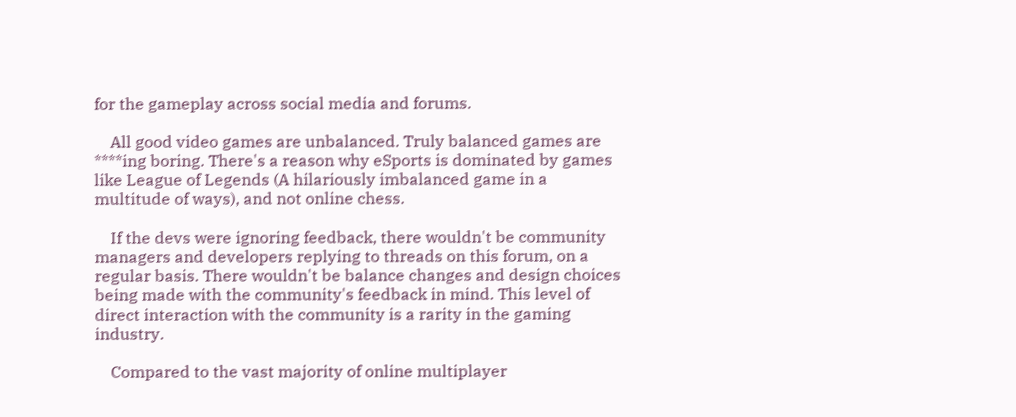for the gameplay across social media and forums.

    All good video games are unbalanced. Truly balanced games are ****ing boring. There's a reason why eSports is dominated by games like League of Legends (A hilariously imbalanced game in a multitude of ways), and not online chess.

    If the devs were ignoring feedback, there wouldn't be community managers and developers replying to threads on this forum, on a regular basis. There wouldn't be balance changes and design choices being made with the community's feedback in mind. This level of direct interaction with the community is a rarity in the gaming industry.

    Compared to the vast majority of online multiplayer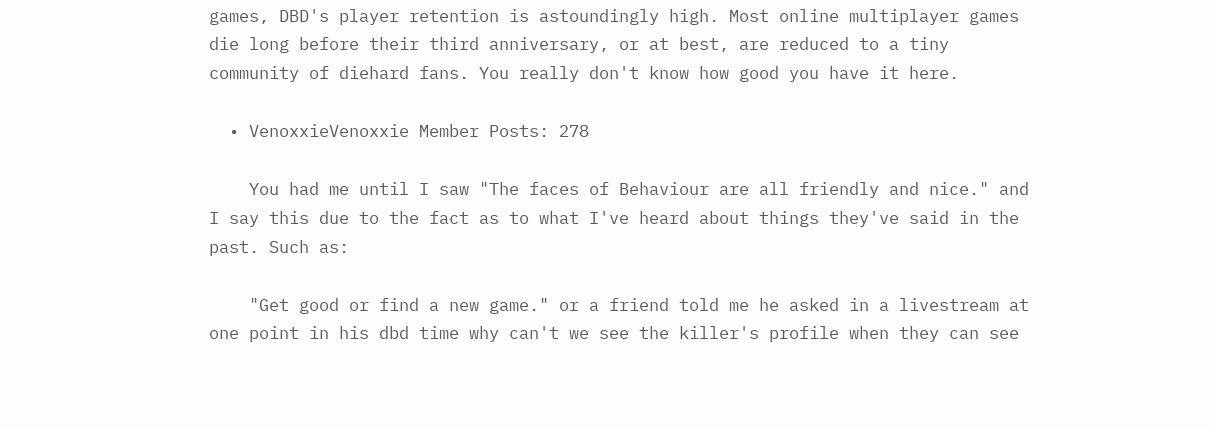games, DBD's player retention is astoundingly high. Most online multiplayer games die long before their third anniversary, or at best, are reduced to a tiny community of diehard fans. You really don't know how good you have it here.

  • VenoxxieVenoxxie Member Posts: 278

    You had me until I saw "The faces of Behaviour are all friendly and nice." and I say this due to the fact as to what I've heard about things they've said in the past. Such as:

    "Get good or find a new game." or a friend told me he asked in a livestream at one point in his dbd time why can't we see the killer's profile when they can see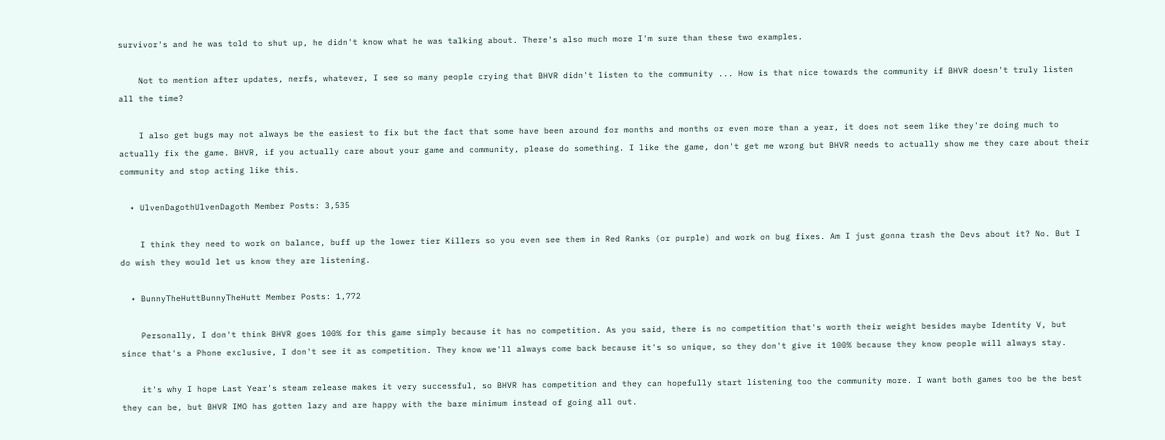survivor's and he was told to shut up, he didn't know what he was talking about. There's also much more I'm sure than these two examples.

    Not to mention after updates, nerfs, whatever, I see so many people crying that BHVR didn't listen to the community ... How is that nice towards the community if BHVR doesn't truly listen all the time?

    I also get bugs may not always be the easiest to fix but the fact that some have been around for months and months or even more than a year, it does not seem like they're doing much to actually fix the game. BHVR, if you actually care about your game and community, please do something. I like the game, don't get me wrong but BHVR needs to actually show me they care about their community and stop acting like this.

  • UlvenDagothUlvenDagoth Member Posts: 3,535

    I think they need to work on balance, buff up the lower tier Killers so you even see them in Red Ranks (or purple) and work on bug fixes. Am I just gonna trash the Devs about it? No. But I do wish they would let us know they are listening.

  • BunnyTheHuttBunnyTheHutt Member Posts: 1,772

    Personally, I don't think BHVR goes 100% for this game simply because it has no competition. As you said, there is no competition that's worth their weight besides maybe Identity V, but since that's a Phone exclusive, I don't see it as competition. They know we'll always come back because it's so unique, so they don't give it 100% because they know people will always stay.

    it's why I hope Last Year's steam release makes it very successful, so BHVR has competition and they can hopefully start listening too the community more. I want both games too be the best they can be, but BHVR IMO has gotten lazy and are happy with the bare minimum instead of going all out.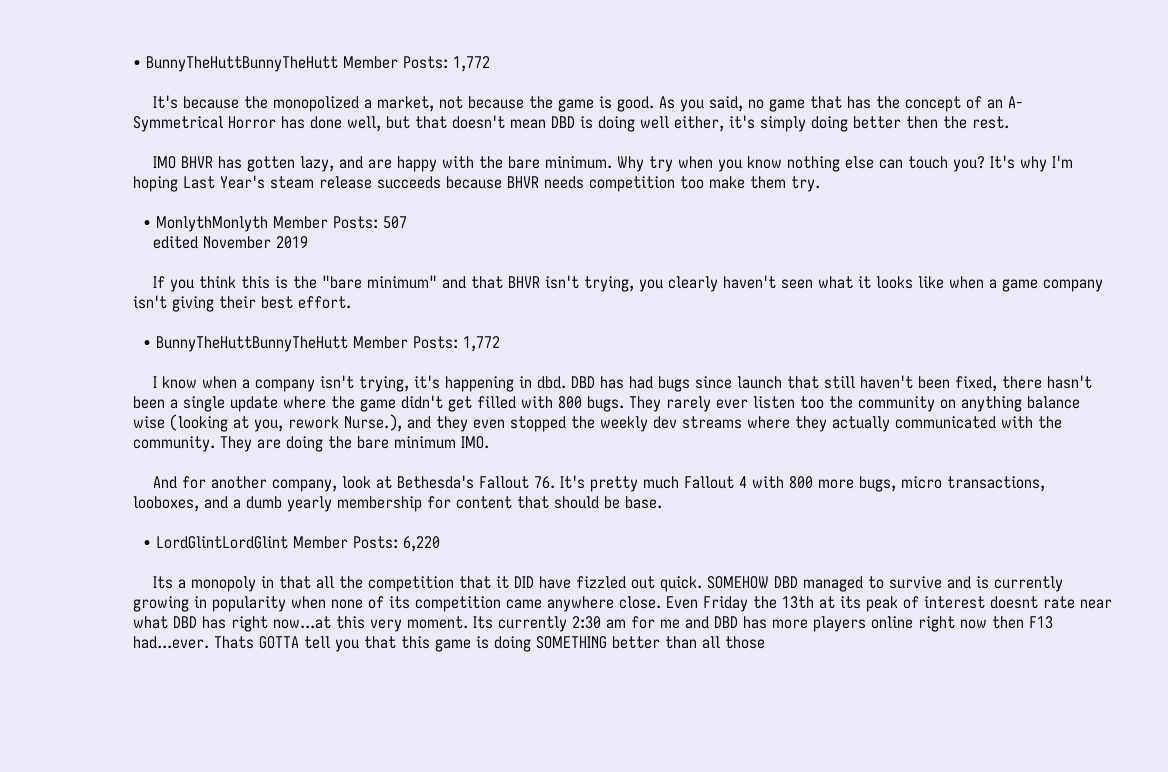• BunnyTheHuttBunnyTheHutt Member Posts: 1,772

    It's because the monopolized a market, not because the game is good. As you said, no game that has the concept of an A-Symmetrical Horror has done well, but that doesn't mean DBD is doing well either, it's simply doing better then the rest.

    IMO BHVR has gotten lazy, and are happy with the bare minimum. Why try when you know nothing else can touch you? It's why I'm hoping Last Year's steam release succeeds because BHVR needs competition too make them try.

  • MonlythMonlyth Member Posts: 507
    edited November 2019

    If you think this is the "bare minimum" and that BHVR isn't trying, you clearly haven't seen what it looks like when a game company isn't giving their best effort.

  • BunnyTheHuttBunnyTheHutt Member Posts: 1,772

    I know when a company isn't trying, it's happening in dbd. DBD has had bugs since launch that still haven't been fixed, there hasn't been a single update where the game didn't get filled with 800 bugs. They rarely ever listen too the community on anything balance wise (looking at you, rework Nurse.), and they even stopped the weekly dev streams where they actually communicated with the community. They are doing the bare minimum IMO.

    And for another company, look at Bethesda's Fallout 76. It's pretty much Fallout 4 with 800 more bugs, micro transactions, looboxes, and a dumb yearly membership for content that should be base.

  • LordGlintLordGlint Member Posts: 6,220

    Its a monopoly in that all the competition that it DID have fizzled out quick. SOMEHOW DBD managed to survive and is currently growing in popularity when none of its competition came anywhere close. Even Friday the 13th at its peak of interest doesnt rate near what DBD has right now...at this very moment. Its currently 2:30 am for me and DBD has more players online right now then F13 had...ever. Thats GOTTA tell you that this game is doing SOMETHING better than all those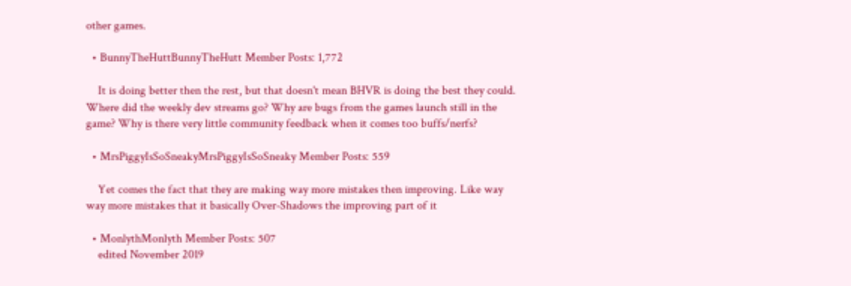other games.

  • BunnyTheHuttBunnyTheHutt Member Posts: 1,772

    It is doing better then the rest, but that doesn't mean BHVR is doing the best they could. Where did the weekly dev streams go? Why are bugs from the games launch still in the game? Why is there very little community feedback when it comes too buffs/nerfs?

  • MrsPiggyIsSoSneakyMrsPiggyIsSoSneaky Member Posts: 559

    Yet comes the fact that they are making way more mistakes then improving. Like way way more mistakes that it basically Over-Shadows the improving part of it

  • MonlythMonlyth Member Posts: 507
    edited November 2019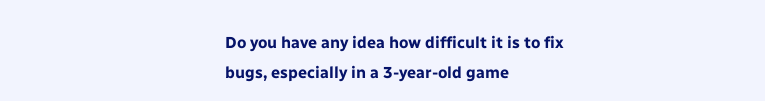Do you have any idea how difficult it is to fix bugs, especially in a 3-year-old game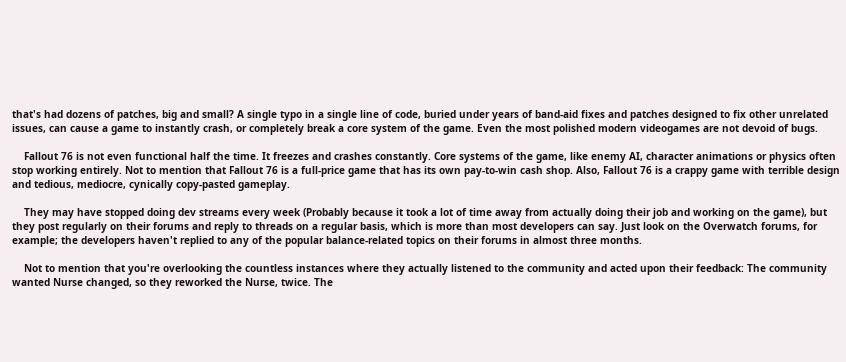that's had dozens of patches, big and small? A single typo in a single line of code, buried under years of band-aid fixes and patches designed to fix other unrelated issues, can cause a game to instantly crash, or completely break a core system of the game. Even the most polished modern videogames are not devoid of bugs.

    Fallout 76 is not even functional half the time. It freezes and crashes constantly. Core systems of the game, like enemy AI, character animations or physics often stop working entirely. Not to mention that Fallout 76 is a full-price game that has its own pay-to-win cash shop. Also, Fallout 76 is a crappy game with terrible design and tedious, mediocre, cynically copy-pasted gameplay.

    They may have stopped doing dev streams every week (Probably because it took a lot of time away from actually doing their job and working on the game), but they post regularly on their forums and reply to threads on a regular basis, which is more than most developers can say. Just look on the Overwatch forums, for example; the developers haven't replied to any of the popular balance-related topics on their forums in almost three months.

    Not to mention that you're overlooking the countless instances where they actually listened to the community and acted upon their feedback: The community wanted Nurse changed, so they reworked the Nurse, twice. The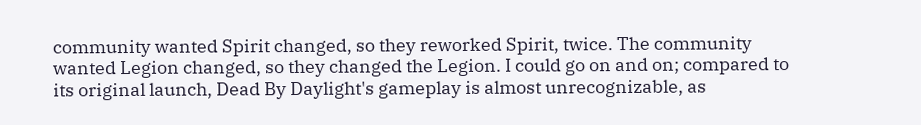community wanted Spirit changed, so they reworked Spirit, twice. The community wanted Legion changed, so they changed the Legion. I could go on and on; compared to its original launch, Dead By Daylight's gameplay is almost unrecognizable, as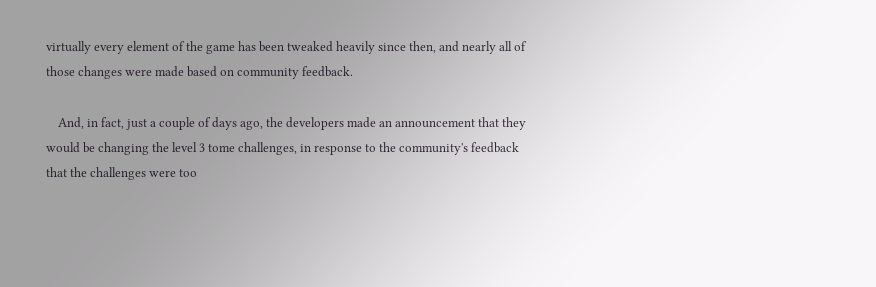virtually every element of the game has been tweaked heavily since then, and nearly all of those changes were made based on community feedback.

    And, in fact, just a couple of days ago, the developers made an announcement that they would be changing the level 3 tome challenges, in response to the community's feedback that the challenges were too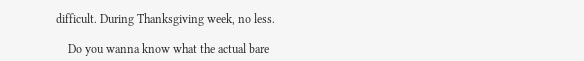difficult. During Thanksgiving week, no less.

    Do you wanna know what the actual bare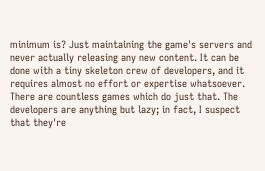minimum is? Just maintaining the game's servers and never actually releasing any new content. It can be done with a tiny skeleton crew of developers, and it requires almost no effort or expertise whatsoever. There are countless games which do just that. The developers are anything but lazy; in fact, I suspect that they're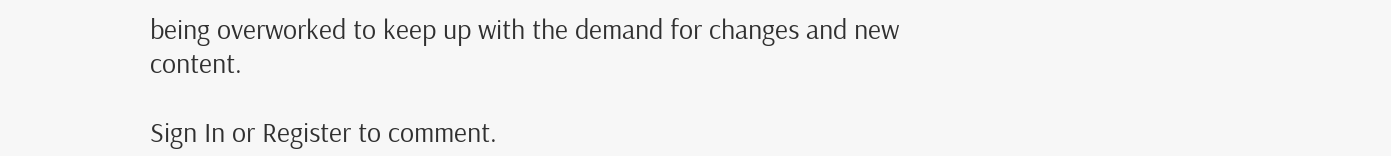being overworked to keep up with the demand for changes and new content.

Sign In or Register to comment.